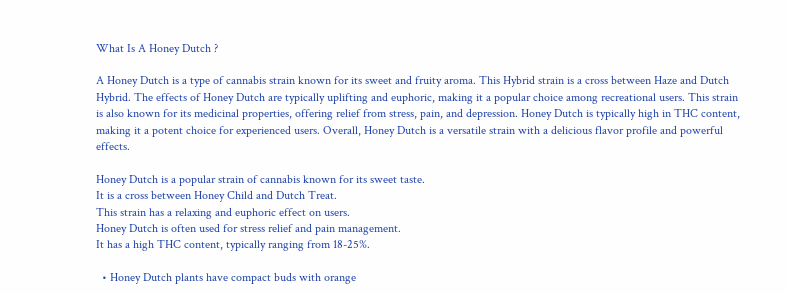What Is A Honey Dutch ?

A Honey Dutch is a type of cannabis strain known for its sweet and fruity aroma. This Hybrid strain is a cross between Haze and Dutch Hybrid. The effects of Honey Dutch are typically uplifting and euphoric, making it a popular choice among recreational users. This strain is also known for its medicinal properties, offering relief from stress, pain, and depression. Honey Dutch is typically high in THC content, making it a potent choice for experienced users. Overall, Honey Dutch is a versatile strain with a delicious flavor profile and powerful effects.

Honey Dutch is a popular strain of cannabis known for its sweet taste.
It is a cross between Honey Child and Dutch Treat.
This strain has a relaxing and euphoric effect on users.
Honey Dutch is often used for stress relief and pain management.
It has a high THC content, typically ranging from 18-25%.

  • Honey Dutch plants have compact buds with orange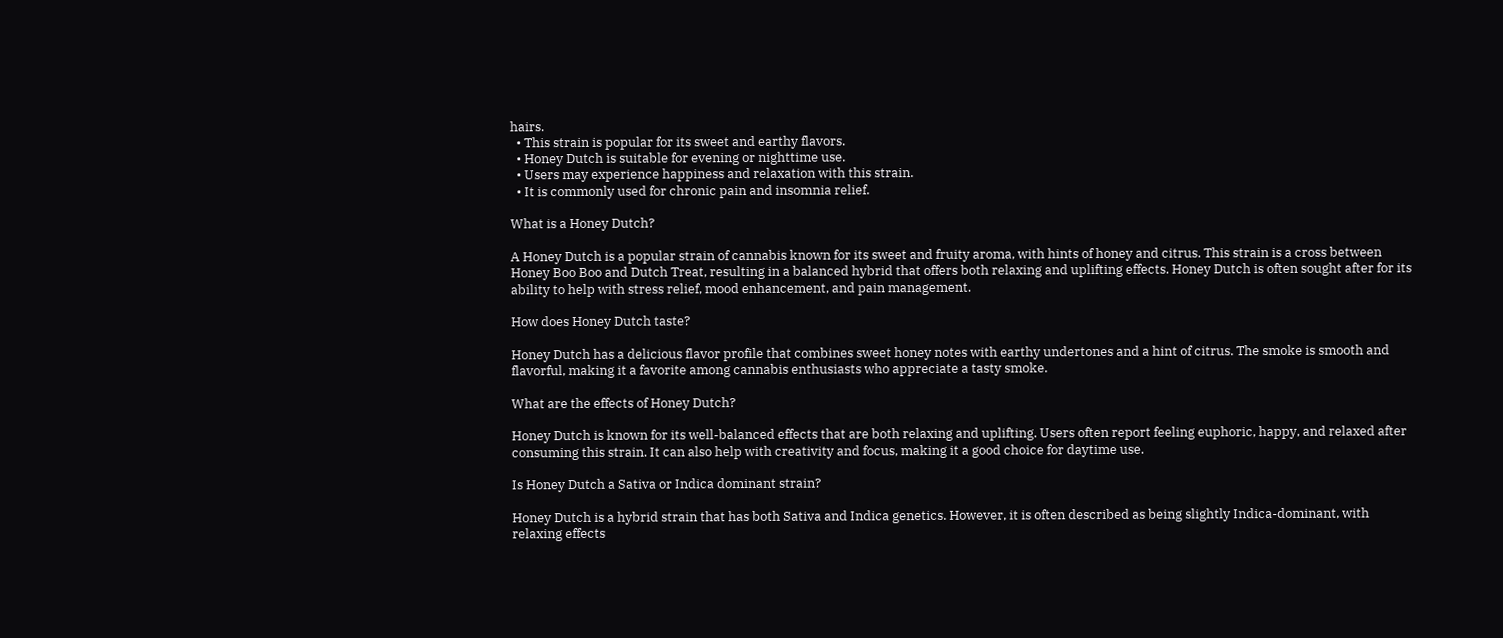hairs.
  • This strain is popular for its sweet and earthy flavors.
  • Honey Dutch is suitable for evening or nighttime use.
  • Users may experience happiness and relaxation with this strain.
  • It is commonly used for chronic pain and insomnia relief.

What is a Honey Dutch?

A Honey Dutch is a popular strain of cannabis known for its sweet and fruity aroma, with hints of honey and citrus. This strain is a cross between Honey Boo Boo and Dutch Treat, resulting in a balanced hybrid that offers both relaxing and uplifting effects. Honey Dutch is often sought after for its ability to help with stress relief, mood enhancement, and pain management.

How does Honey Dutch taste?

Honey Dutch has a delicious flavor profile that combines sweet honey notes with earthy undertones and a hint of citrus. The smoke is smooth and flavorful, making it a favorite among cannabis enthusiasts who appreciate a tasty smoke.

What are the effects of Honey Dutch?

Honey Dutch is known for its well-balanced effects that are both relaxing and uplifting. Users often report feeling euphoric, happy, and relaxed after consuming this strain. It can also help with creativity and focus, making it a good choice for daytime use.

Is Honey Dutch a Sativa or Indica dominant strain?

Honey Dutch is a hybrid strain that has both Sativa and Indica genetics. However, it is often described as being slightly Indica-dominant, with relaxing effects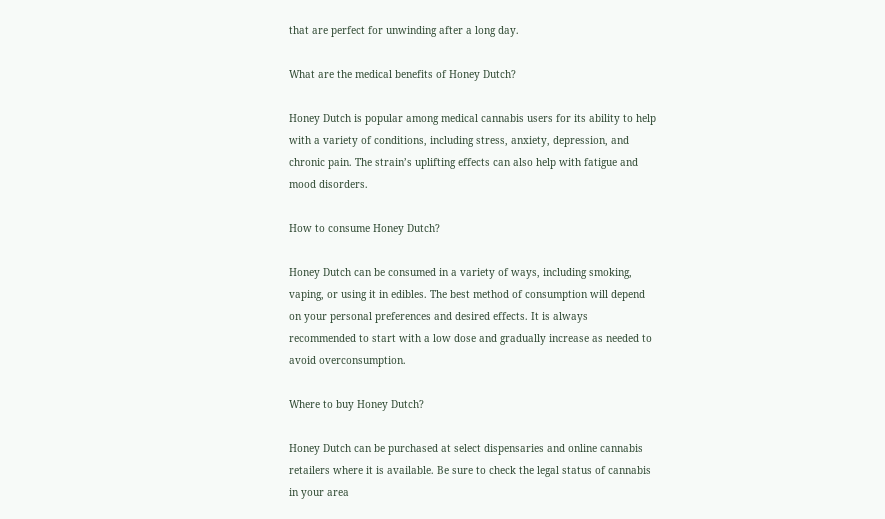that are perfect for unwinding after a long day.

What are the medical benefits of Honey Dutch?

Honey Dutch is popular among medical cannabis users for its ability to help with a variety of conditions, including stress, anxiety, depression, and chronic pain. The strain’s uplifting effects can also help with fatigue and mood disorders.

How to consume Honey Dutch?

Honey Dutch can be consumed in a variety of ways, including smoking, vaping, or using it in edibles. The best method of consumption will depend on your personal preferences and desired effects. It is always recommended to start with a low dose and gradually increase as needed to avoid overconsumption.

Where to buy Honey Dutch?

Honey Dutch can be purchased at select dispensaries and online cannabis retailers where it is available. Be sure to check the legal status of cannabis in your area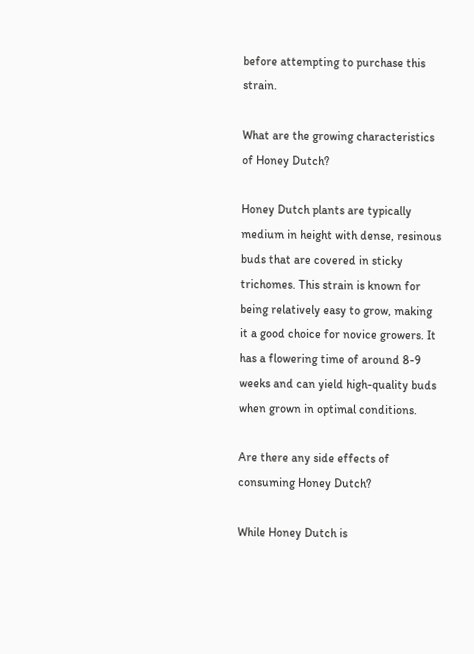before attempting to purchase this strain.

What are the growing characteristics of Honey Dutch?

Honey Dutch plants are typically medium in height with dense, resinous buds that are covered in sticky trichomes. This strain is known for being relatively easy to grow, making it a good choice for novice growers. It has a flowering time of around 8-9 weeks and can yield high-quality buds when grown in optimal conditions.

Are there any side effects of consuming Honey Dutch?

While Honey Dutch is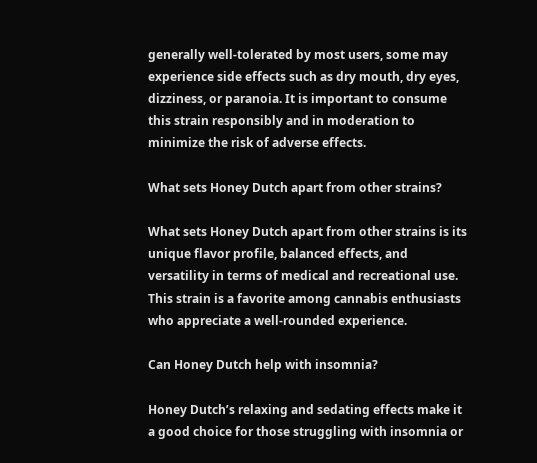generally well-tolerated by most users, some may experience side effects such as dry mouth, dry eyes, dizziness, or paranoia. It is important to consume this strain responsibly and in moderation to minimize the risk of adverse effects.

What sets Honey Dutch apart from other strains?

What sets Honey Dutch apart from other strains is its unique flavor profile, balanced effects, and versatility in terms of medical and recreational use. This strain is a favorite among cannabis enthusiasts who appreciate a well-rounded experience.

Can Honey Dutch help with insomnia?

Honey Dutch’s relaxing and sedating effects make it a good choice for those struggling with insomnia or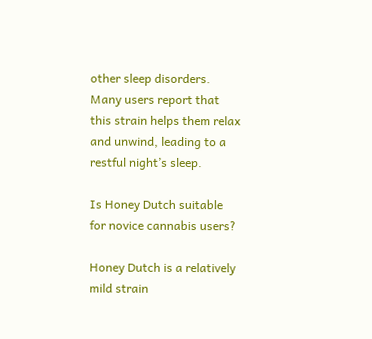other sleep disorders. Many users report that this strain helps them relax and unwind, leading to a restful night’s sleep.

Is Honey Dutch suitable for novice cannabis users?

Honey Dutch is a relatively mild strain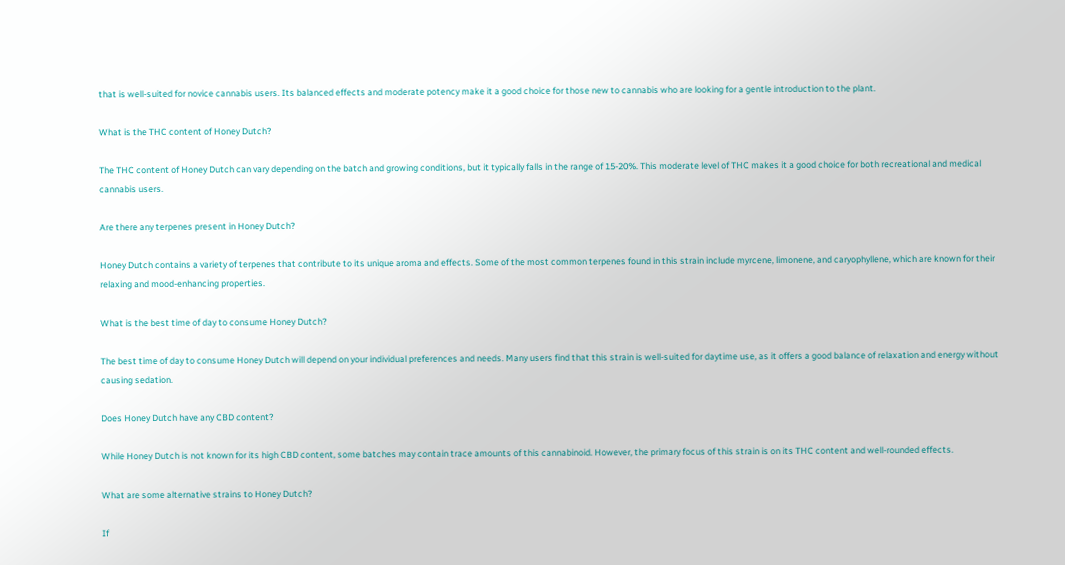that is well-suited for novice cannabis users. Its balanced effects and moderate potency make it a good choice for those new to cannabis who are looking for a gentle introduction to the plant.

What is the THC content of Honey Dutch?

The THC content of Honey Dutch can vary depending on the batch and growing conditions, but it typically falls in the range of 15-20%. This moderate level of THC makes it a good choice for both recreational and medical cannabis users.

Are there any terpenes present in Honey Dutch?

Honey Dutch contains a variety of terpenes that contribute to its unique aroma and effects. Some of the most common terpenes found in this strain include myrcene, limonene, and caryophyllene, which are known for their relaxing and mood-enhancing properties.

What is the best time of day to consume Honey Dutch?

The best time of day to consume Honey Dutch will depend on your individual preferences and needs. Many users find that this strain is well-suited for daytime use, as it offers a good balance of relaxation and energy without causing sedation.

Does Honey Dutch have any CBD content?

While Honey Dutch is not known for its high CBD content, some batches may contain trace amounts of this cannabinoid. However, the primary focus of this strain is on its THC content and well-rounded effects.

What are some alternative strains to Honey Dutch?

If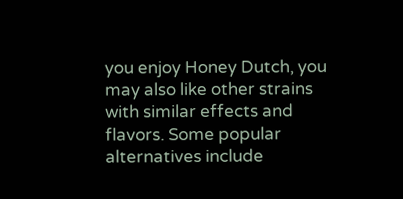you enjoy Honey Dutch, you may also like other strains with similar effects and flavors. Some popular alternatives include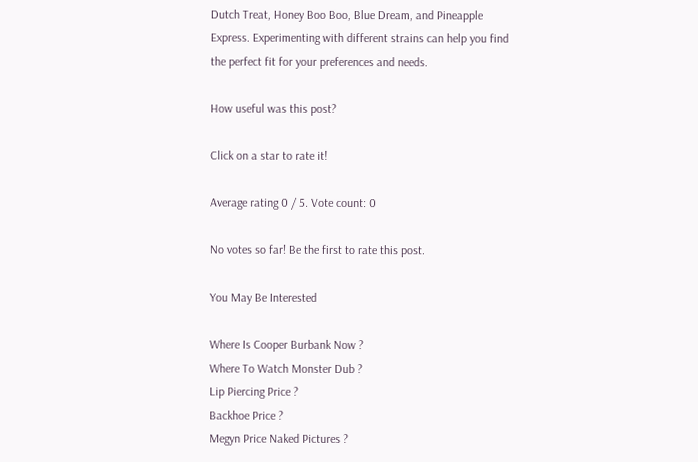Dutch Treat, Honey Boo Boo, Blue Dream, and Pineapple Express. Experimenting with different strains can help you find the perfect fit for your preferences and needs.

How useful was this post?

Click on a star to rate it!

Average rating 0 / 5. Vote count: 0

No votes so far! Be the first to rate this post.

You May Be Interested

Where Is Cooper Burbank Now ?
Where To Watch Monster Dub ?
Lip Piercing Price ?
Backhoe Price ?
Megyn Price Naked Pictures ?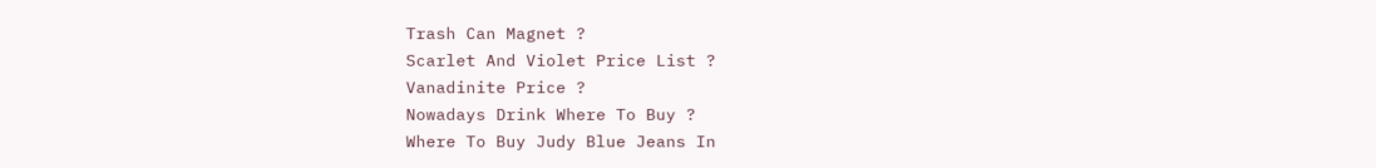Trash Can Magnet ?
Scarlet And Violet Price List ?
Vanadinite Price ?
Nowadays Drink Where To Buy ?
Where To Buy Judy Blue Jeans In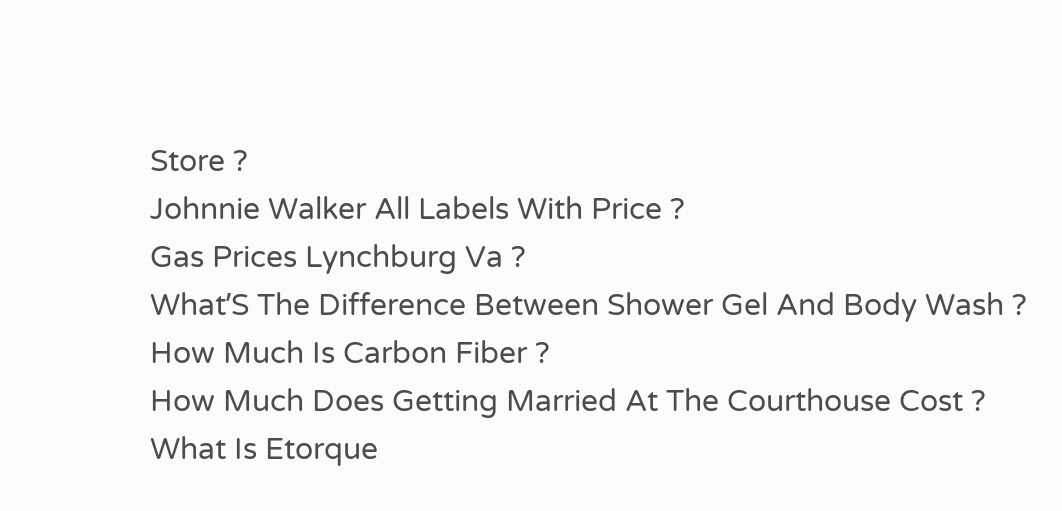Store ?
Johnnie Walker All Labels With Price ?
Gas Prices Lynchburg Va ?
WhatʼS The Difference Between Shower Gel And Body Wash ?
How Much Is Carbon Fiber ?
How Much Does Getting Married At The Courthouse Cost ?
What Is Etorque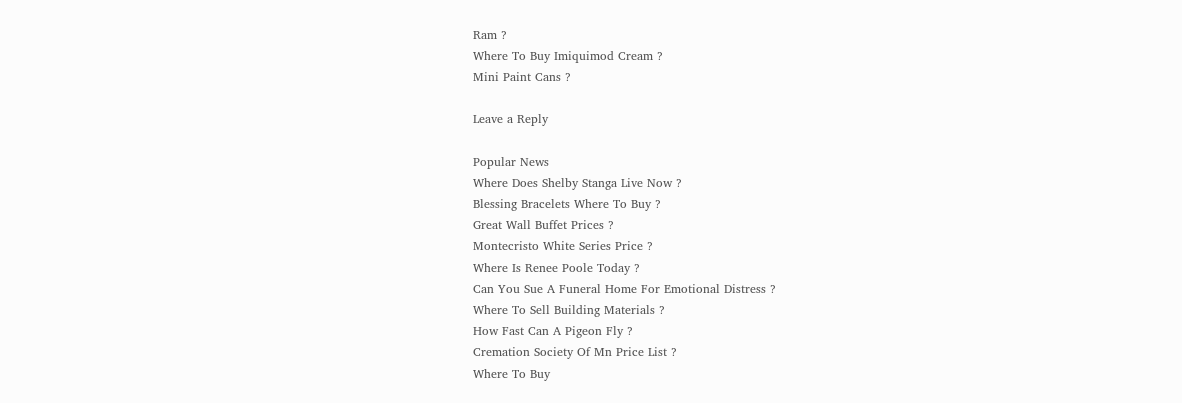Ram ?
Where To Buy Imiquimod Cream ?
Mini Paint Cans ?

Leave a Reply

Popular News
Where Does Shelby Stanga Live Now ?
Blessing Bracelets Where To Buy ?
Great Wall Buffet Prices ?
Montecristo White Series Price ?
Where Is Renee Poole Today ?
Can You Sue A Funeral Home For Emotional Distress ?
Where To Sell Building Materials ?
How Fast Can A Pigeon Fly ?
Cremation Society Of Mn Price List ?
Where To Buy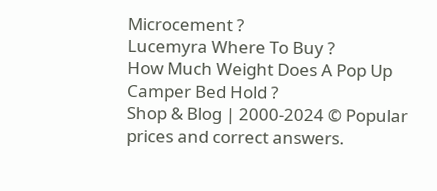Microcement ?
Lucemyra Where To Buy ?
How Much Weight Does A Pop Up Camper Bed Hold ?
Shop & Blog | 2000-2024 © Popular prices and correct answers.